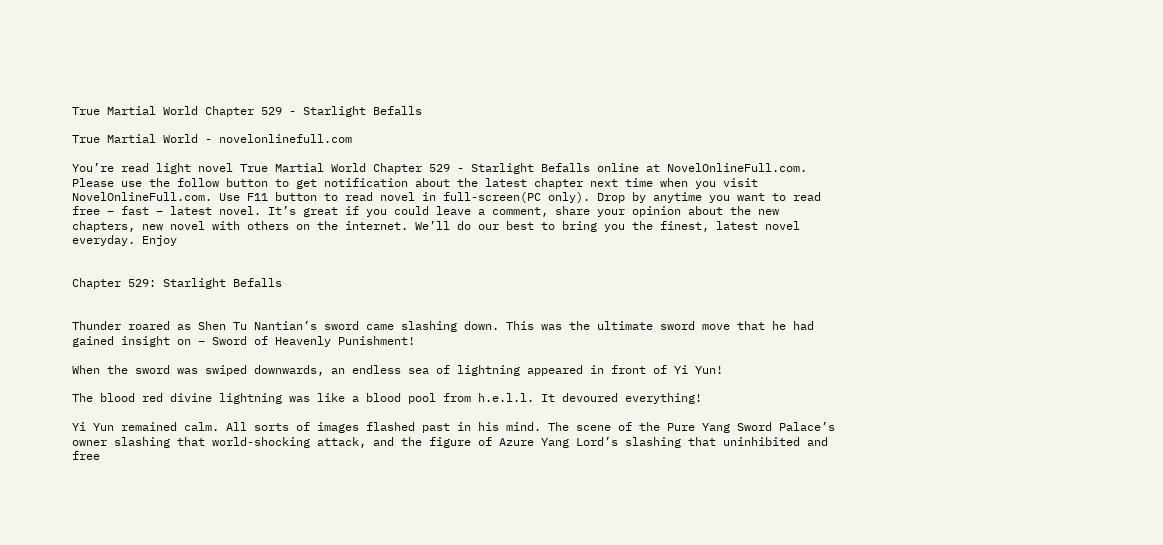True Martial World Chapter 529 - Starlight Befalls

True Martial World - novelonlinefull.com

You’re read light novel True Martial World Chapter 529 - Starlight Befalls online at NovelOnlineFull.com. Please use the follow button to get notification about the latest chapter next time when you visit NovelOnlineFull.com. Use F11 button to read novel in full-screen(PC only). Drop by anytime you want to read free – fast – latest novel. It’s great if you could leave a comment, share your opinion about the new chapters, new novel with others on the internet. We’ll do our best to bring you the finest, latest novel everyday. Enjoy


Chapter 529: Starlight Befalls


Thunder roared as Shen Tu Nantian’s sword came slashing down. This was the ultimate sword move that he had gained insight on – Sword of Heavenly Punishment!

When the sword was swiped downwards, an endless sea of lightning appeared in front of Yi Yun!

The blood red divine lightning was like a blood pool from h.e.l.l. It devoured everything!

Yi Yun remained calm. All sorts of images flashed past in his mind. The scene of the Pure Yang Sword Palace’s owner slashing that world-shocking attack, and the figure of Azure Yang Lord’s slashing that uninhibited and free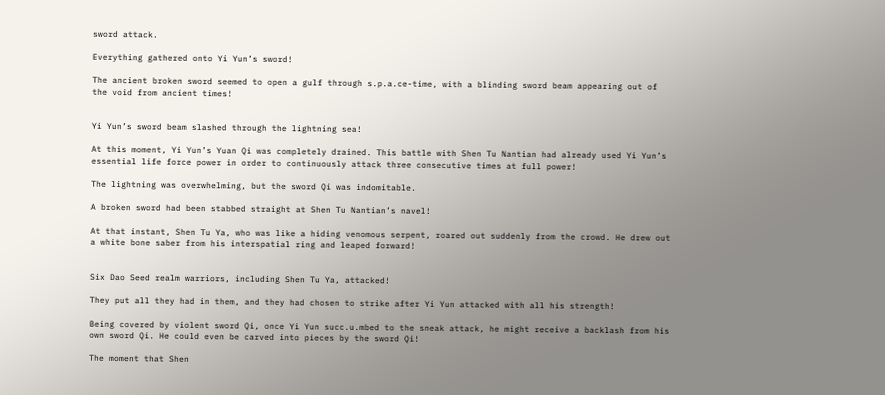sword attack.

Everything gathered onto Yi Yun’s sword!

The ancient broken sword seemed to open a gulf through s.p.a.ce-time, with a blinding sword beam appearing out of the void from ancient times!


Yi Yun’s sword beam slashed through the lightning sea!

At this moment, Yi Yun’s Yuan Qi was completely drained. This battle with Shen Tu Nantian had already used Yi Yun’s essential life force power in order to continuously attack three consecutive times at full power!

The lightning was overwhelming, but the sword Qi was indomitable.

A broken sword had been stabbed straight at Shen Tu Nantian’s navel!

At that instant, Shen Tu Ya, who was like a hiding venomous serpent, roared out suddenly from the crowd. He drew out a white bone saber from his interspatial ring and leaped forward!


Six Dao Seed realm warriors, including Shen Tu Ya, attacked!

They put all they had in them, and they had chosen to strike after Yi Yun attacked with all his strength!

Being covered by violent sword Qi, once Yi Yun succ.u.mbed to the sneak attack, he might receive a backlash from his own sword Qi. He could even be carved into pieces by the sword Qi!

The moment that Shen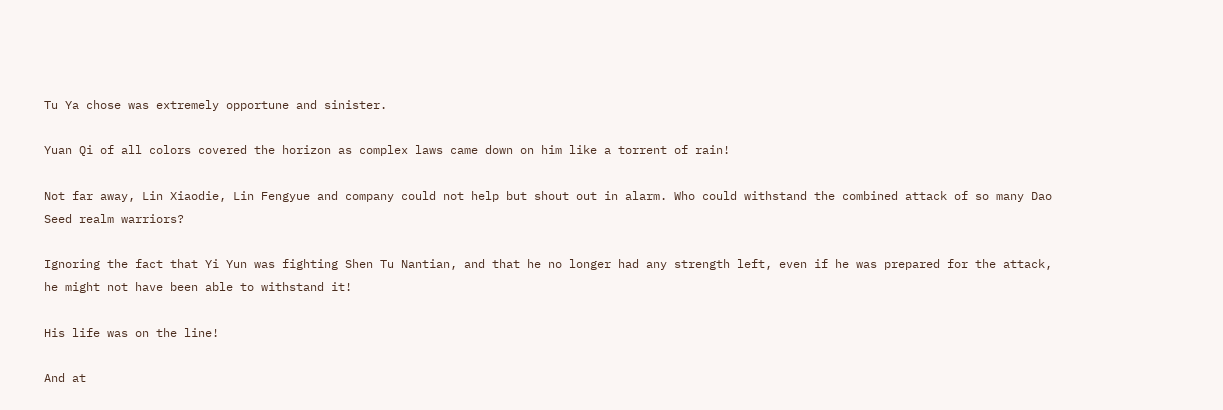Tu Ya chose was extremely opportune and sinister.

Yuan Qi of all colors covered the horizon as complex laws came down on him like a torrent of rain!

Not far away, Lin Xiaodie, Lin Fengyue and company could not help but shout out in alarm. Who could withstand the combined attack of so many Dao Seed realm warriors?

Ignoring the fact that Yi Yun was fighting Shen Tu Nantian, and that he no longer had any strength left, even if he was prepared for the attack, he might not have been able to withstand it!

His life was on the line!

And at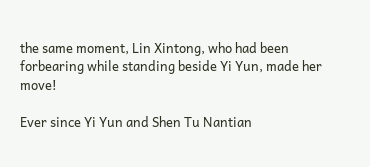the same moment, Lin Xintong, who had been forbearing while standing beside Yi Yun, made her move!

Ever since Yi Yun and Shen Tu Nantian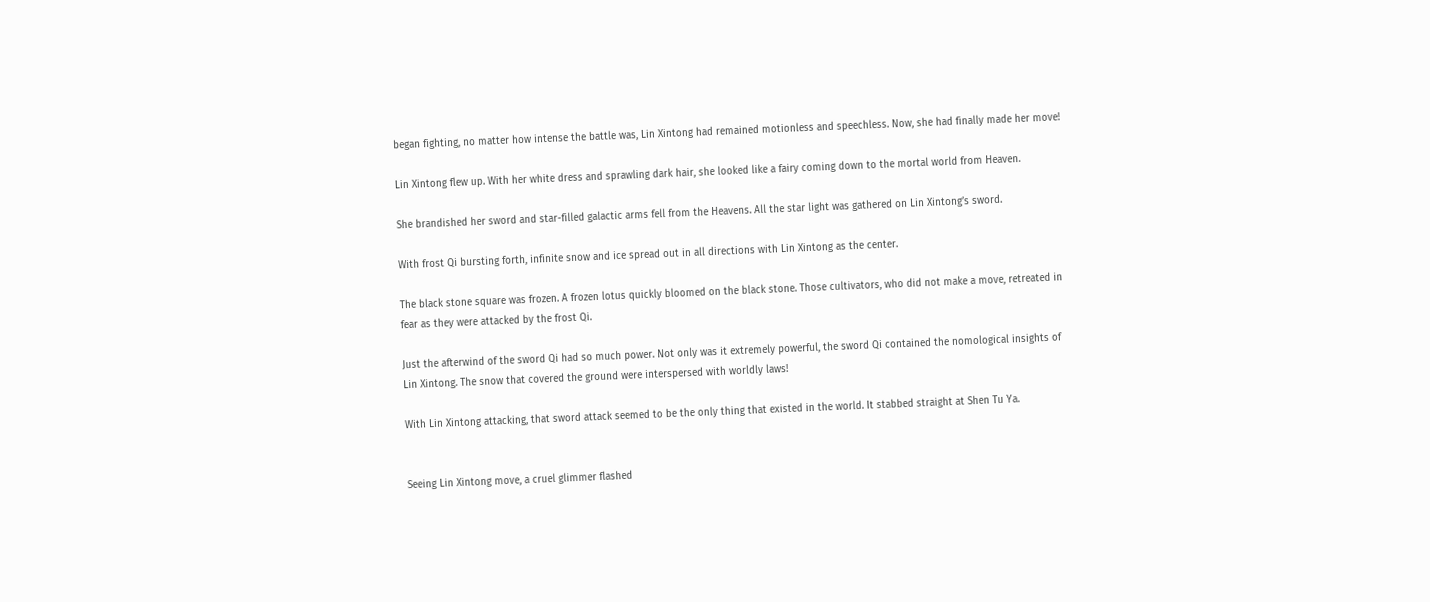began fighting, no matter how intense the battle was, Lin Xintong had remained motionless and speechless. Now, she had finally made her move!

Lin Xintong flew up. With her white dress and sprawling dark hair, she looked like a fairy coming down to the mortal world from Heaven.

She brandished her sword and star-filled galactic arms fell from the Heavens. All the star light was gathered on Lin Xintong’s sword.

With frost Qi bursting forth, infinite snow and ice spread out in all directions with Lin Xintong as the center.

The black stone square was frozen. A frozen lotus quickly bloomed on the black stone. Those cultivators, who did not make a move, retreated in fear as they were attacked by the frost Qi.

Just the afterwind of the sword Qi had so much power. Not only was it extremely powerful, the sword Qi contained the nomological insights of Lin Xintong. The snow that covered the ground were interspersed with worldly laws!

With Lin Xintong attacking, that sword attack seemed to be the only thing that existed in the world. It stabbed straight at Shen Tu Ya.


Seeing Lin Xintong move, a cruel glimmer flashed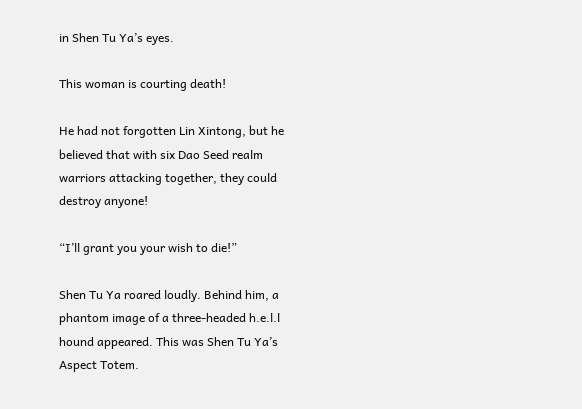in Shen Tu Ya’s eyes.

This woman is courting death!

He had not forgotten Lin Xintong, but he believed that with six Dao Seed realm warriors attacking together, they could destroy anyone!

“I’ll grant you your wish to die!”

Shen Tu Ya roared loudly. Behind him, a phantom image of a three-headed h.e.l.l hound appeared. This was Shen Tu Ya’s Aspect Totem.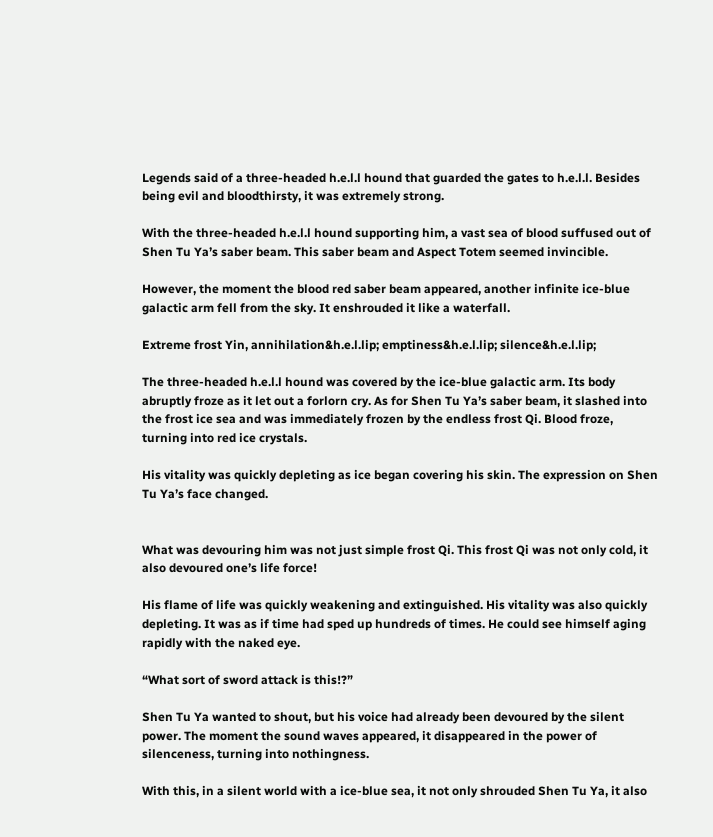Legends said of a three-headed h.e.l.l hound that guarded the gates to h.e.l.l. Besides being evil and bloodthirsty, it was extremely strong.

With the three-headed h.e.l.l hound supporting him, a vast sea of blood suffused out of Shen Tu Ya’s saber beam. This saber beam and Aspect Totem seemed invincible.

However, the moment the blood red saber beam appeared, another infinite ice-blue galactic arm fell from the sky. It enshrouded it like a waterfall.

Extreme frost Yin, annihilation&h.e.l.lip; emptiness&h.e.l.lip; silence&h.e.l.lip;

The three-headed h.e.l.l hound was covered by the ice-blue galactic arm. Its body abruptly froze as it let out a forlorn cry. As for Shen Tu Ya’s saber beam, it slashed into the frost ice sea and was immediately frozen by the endless frost Qi. Blood froze, turning into red ice crystals.

His vitality was quickly depleting as ice began covering his skin. The expression on Shen Tu Ya’s face changed.


What was devouring him was not just simple frost Qi. This frost Qi was not only cold, it also devoured one’s life force!

His flame of life was quickly weakening and extinguished. His vitality was also quickly depleting. It was as if time had sped up hundreds of times. He could see himself aging rapidly with the naked eye.

“What sort of sword attack is this!?”

Shen Tu Ya wanted to shout, but his voice had already been devoured by the silent power. The moment the sound waves appeared, it disappeared in the power of silenceness, turning into nothingness.

With this, in a silent world with a ice-blue sea, it not only shrouded Shen Tu Ya, it also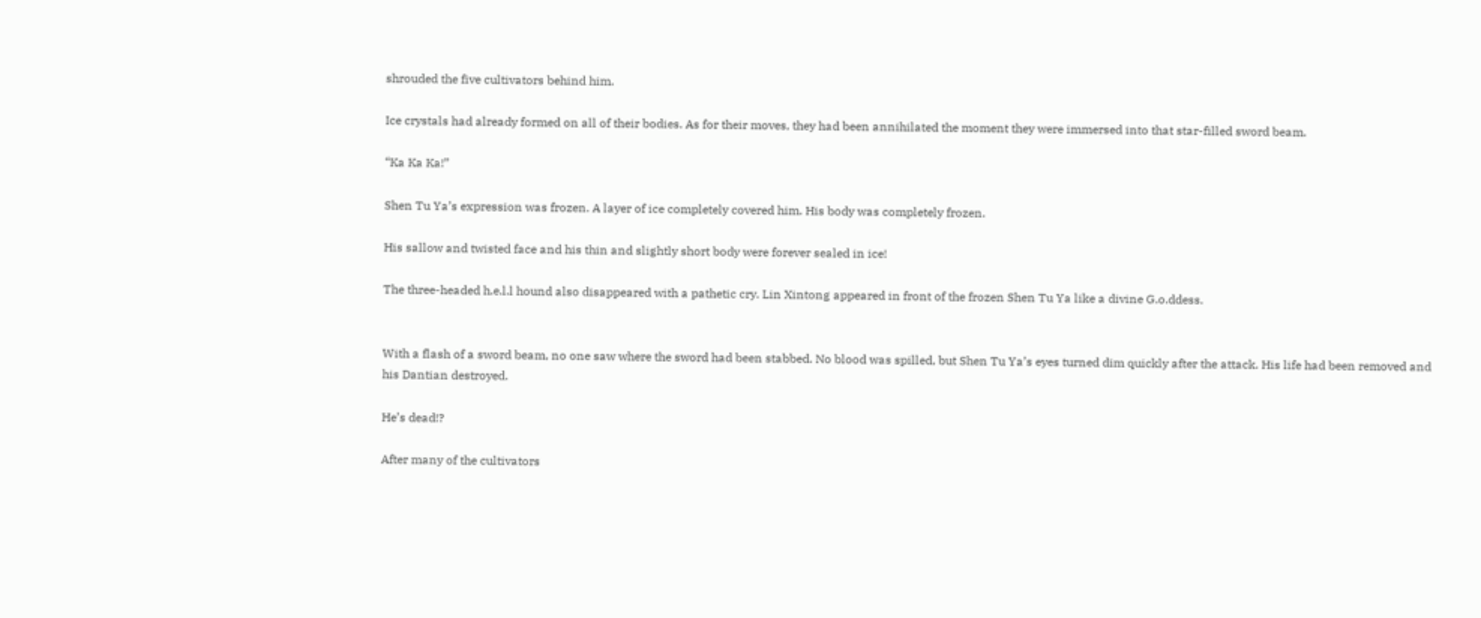shrouded the five cultivators behind him.

Ice crystals had already formed on all of their bodies. As for their moves, they had been annihilated the moment they were immersed into that star-filled sword beam.

“Ka Ka Ka!”

Shen Tu Ya’s expression was frozen. A layer of ice completely covered him. His body was completely frozen.

His sallow and twisted face and his thin and slightly short body were forever sealed in ice!

The three-headed h.e.l.l hound also disappeared with a pathetic cry. Lin Xintong appeared in front of the frozen Shen Tu Ya like a divine G.o.ddess.


With a flash of a sword beam, no one saw where the sword had been stabbed. No blood was spilled, but Shen Tu Ya’s eyes turned dim quickly after the attack. His life had been removed and his Dantian destroyed.

He’s dead!?

After many of the cultivators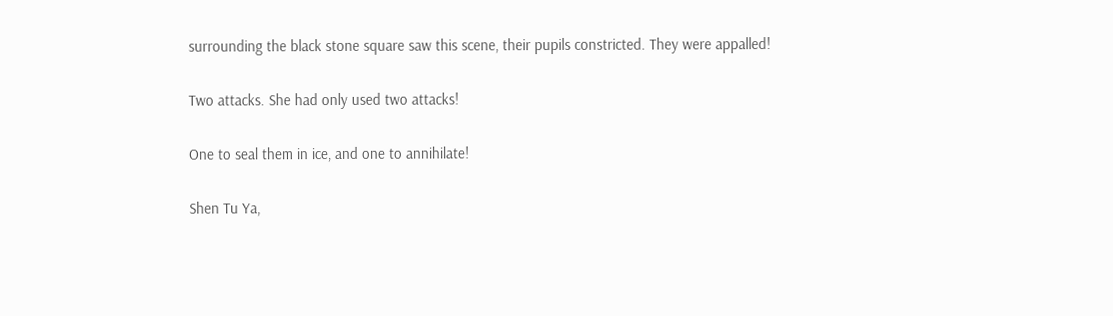surrounding the black stone square saw this scene, their pupils constricted. They were appalled!

Two attacks. She had only used two attacks!

One to seal them in ice, and one to annihilate!

Shen Tu Ya,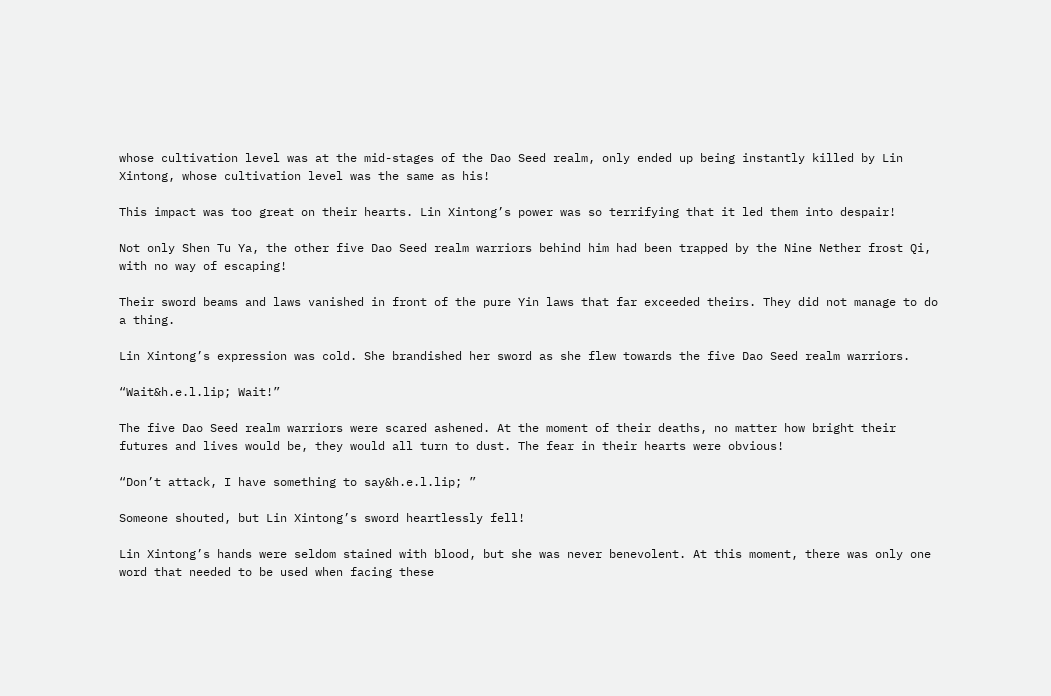whose cultivation level was at the mid-stages of the Dao Seed realm, only ended up being instantly killed by Lin Xintong, whose cultivation level was the same as his!

This impact was too great on their hearts. Lin Xintong’s power was so terrifying that it led them into despair!

Not only Shen Tu Ya, the other five Dao Seed realm warriors behind him had been trapped by the Nine Nether frost Qi, with no way of escaping!

Their sword beams and laws vanished in front of the pure Yin laws that far exceeded theirs. They did not manage to do a thing.

Lin Xintong’s expression was cold. She brandished her sword as she flew towards the five Dao Seed realm warriors.

“Wait&h.e.l.lip; Wait!”

The five Dao Seed realm warriors were scared ashened. At the moment of their deaths, no matter how bright their futures and lives would be, they would all turn to dust. The fear in their hearts were obvious!

“Don’t attack, I have something to say&h.e.l.lip; ”

Someone shouted, but Lin Xintong’s sword heartlessly fell!

Lin Xintong’s hands were seldom stained with blood, but she was never benevolent. At this moment, there was only one word that needed to be used when facing these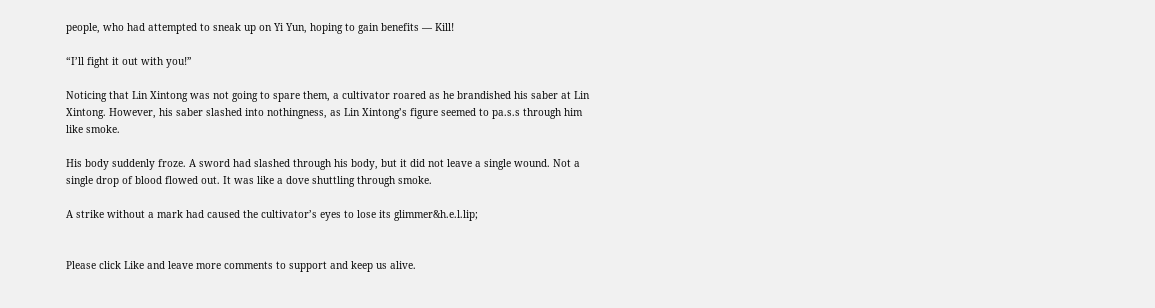people, who had attempted to sneak up on Yi Yun, hoping to gain benefits — Kill!

“I’ll fight it out with you!”

Noticing that Lin Xintong was not going to spare them, a cultivator roared as he brandished his saber at Lin Xintong. However, his saber slashed into nothingness, as Lin Xintong’s figure seemed to pa.s.s through him like smoke.

His body suddenly froze. A sword had slashed through his body, but it did not leave a single wound. Not a single drop of blood flowed out. It was like a dove shuttling through smoke.

A strike without a mark had caused the cultivator’s eyes to lose its glimmer&h.e.l.lip;


Please click Like and leave more comments to support and keep us alive.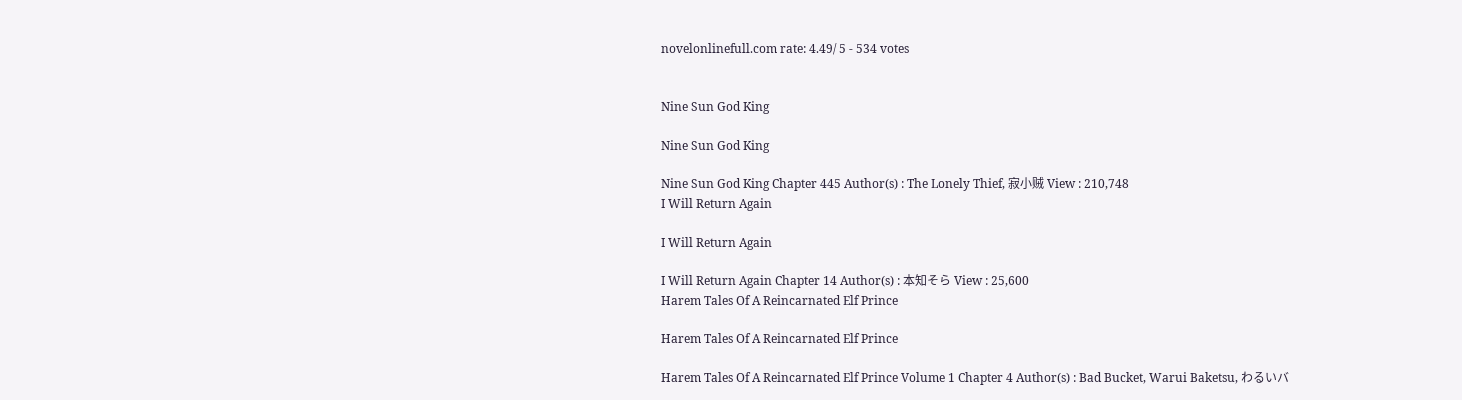novelonlinefull.com rate: 4.49/ 5 - 534 votes


Nine Sun God King

Nine Sun God King

Nine Sun God King Chapter 445 Author(s) : The Lonely Thief, 寂小贼 View : 210,748
I Will Return Again

I Will Return Again

I Will Return Again Chapter 14 Author(s) : 本知そら View : 25,600
Harem Tales Of A Reincarnated Elf Prince

Harem Tales Of A Reincarnated Elf Prince

Harem Tales Of A Reincarnated Elf Prince Volume 1 Chapter 4 Author(s) : Bad Bucket, Warui Baketsu, わるいバ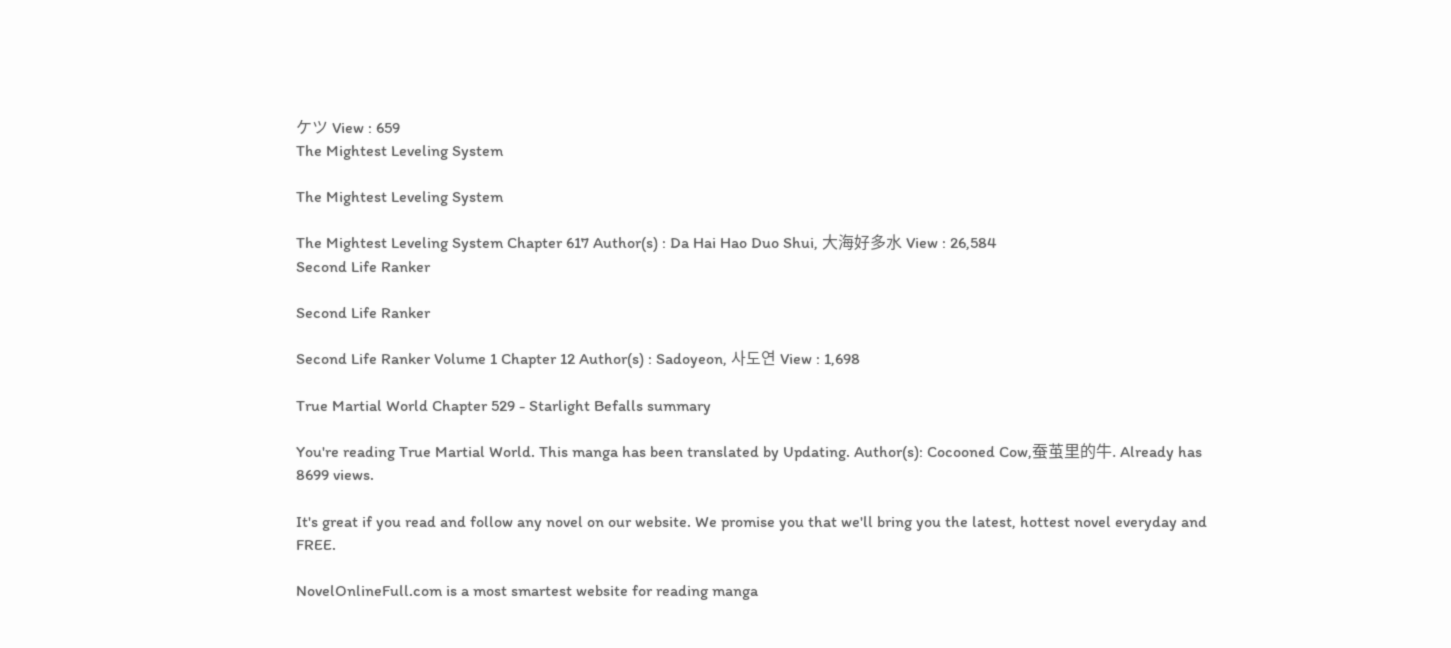ケツ View : 659
The Mightest Leveling System

The Mightest Leveling System

The Mightest Leveling System Chapter 617 Author(s) : Da Hai Hao Duo Shui, 大海好多水 View : 26,584
Second Life Ranker

Second Life Ranker

Second Life Ranker Volume 1 Chapter 12 Author(s) : Sadoyeon, 사도연 View : 1,698

True Martial World Chapter 529 - Starlight Befalls summary

You're reading True Martial World. This manga has been translated by Updating. Author(s): Cocooned Cow,蚕茧里的牛. Already has 8699 views.

It's great if you read and follow any novel on our website. We promise you that we'll bring you the latest, hottest novel everyday and FREE.

NovelOnlineFull.com is a most smartest website for reading manga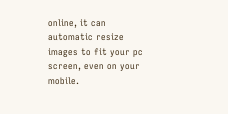online, it can automatic resize images to fit your pc screen, even on your mobile.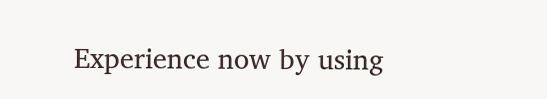Experience now by using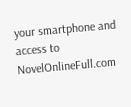your smartphone and access to NovelOnlineFull.com